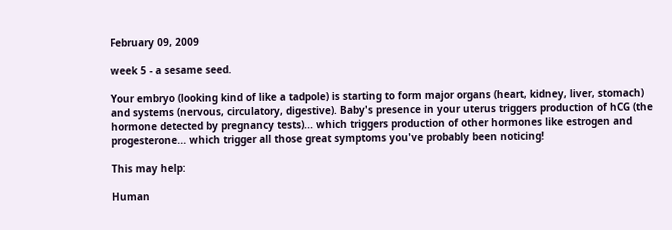February 09, 2009

week 5 - a sesame seed.

Your embryo (looking kind of like a tadpole) is starting to form major organs (heart, kidney, liver, stomach) and systems (nervous, circulatory, digestive). Baby's presence in your uterus triggers production of hCG (the hormone detected by pregnancy tests)... which triggers production of other hormones like estrogen and progesterone... which trigger all those great symptoms you've probably been noticing!

This may help:

Human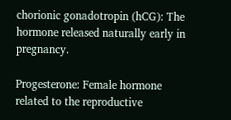chorionic gonadotropin (hCG): The hormone released naturally early in pregnancy.

Progesterone: Female hormone related to the reproductive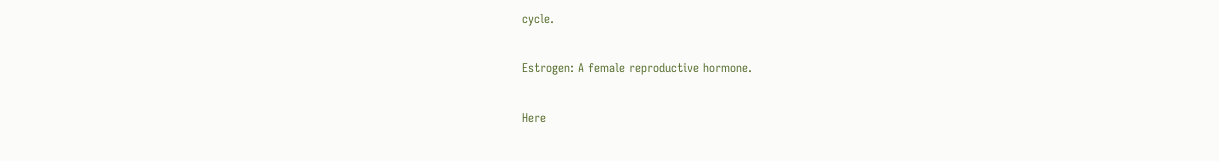cycle.

Estrogen: A female reproductive hormone.

Here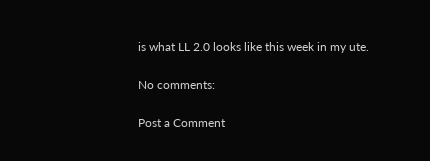is what LL 2.0 looks like this week in my ute.

No comments:

Post a Comment